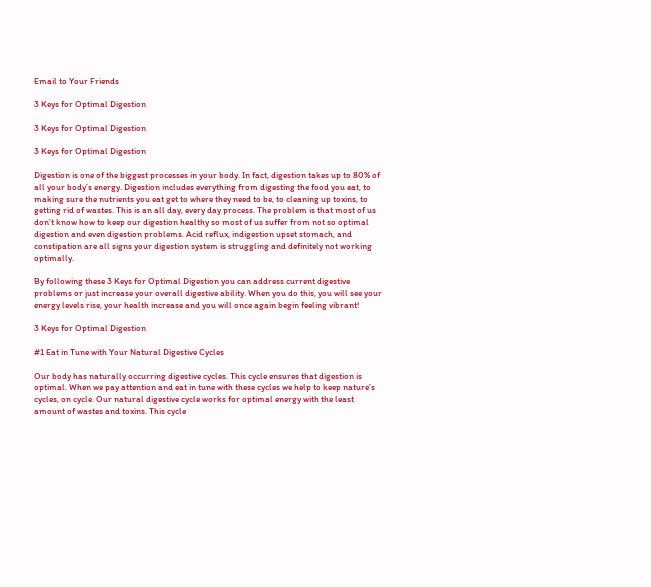Email to Your Friends

3 Keys for Optimal Digestion

3 Keys for Optimal Digestion

3 Keys for Optimal Digestion

Digestion is one of the biggest processes in your body. In fact, digestion takes up to 80% of all your body’s energy. Digestion includes everything from digesting the food you eat, to making sure the nutrients you eat get to where they need to be, to cleaning up toxins, to getting rid of wastes. This is an all day, every day process. The problem is that most of us don’t know how to keep our digestion healthy so most of us suffer from not so optimal digestion and even digestion problems. Acid reflux, indigestion upset stomach, and constipation are all signs your digestion system is struggling and definitely not working optimally.

By following these 3 Keys for Optimal Digestion you can address current digestive problems or just increase your overall digestive ability. When you do this, you will see your energy levels rise, your health increase and you will once again begin feeling vibrant!

3 Keys for Optimal Digestion

#1 Eat in Tune with Your Natural Digestive Cycles

Our body has naturally occurring digestive cycles. This cycle ensures that digestion is optimal. When we pay attention and eat in tune with these cycles we help to keep nature’s cycles, on cycle. Our natural digestive cycle works for optimal energy with the least amount of wastes and toxins. This cycle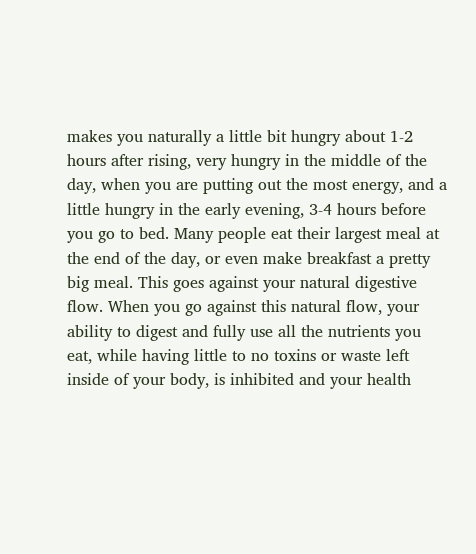makes you naturally a little bit hungry about 1-2 hours after rising, very hungry in the middle of the day, when you are putting out the most energy, and a little hungry in the early evening, 3-4 hours before you go to bed. Many people eat their largest meal at the end of the day, or even make breakfast a pretty big meal. This goes against your natural digestive flow. When you go against this natural flow, your ability to digest and fully use all the nutrients you eat, while having little to no toxins or waste left inside of your body, is inhibited and your health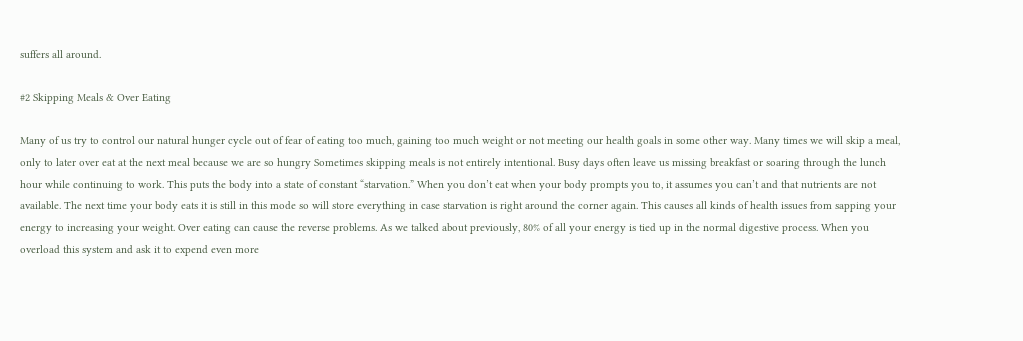suffers all around.

#2 Skipping Meals & Over Eating

Many of us try to control our natural hunger cycle out of fear of eating too much, gaining too much weight or not meeting our health goals in some other way. Many times we will skip a meal, only to later over eat at the next meal because we are so hungry Sometimes skipping meals is not entirely intentional. Busy days often leave us missing breakfast or soaring through the lunch hour while continuing to work. This puts the body into a state of constant “starvation.” When you don’t eat when your body prompts you to, it assumes you can’t and that nutrients are not available. The next time your body eats it is still in this mode so will store everything in case starvation is right around the corner again. This causes all kinds of health issues from sapping your energy to increasing your weight. Over eating can cause the reverse problems. As we talked about previously, 80% of all your energy is tied up in the normal digestive process. When you overload this system and ask it to expend even more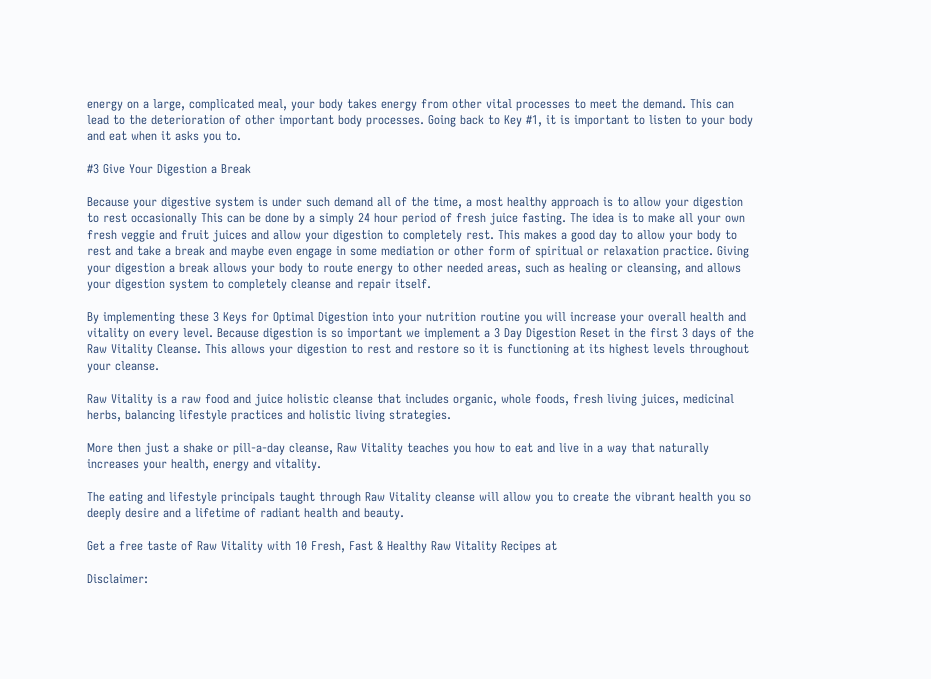energy on a large, complicated meal, your body takes energy from other vital processes to meet the demand. This can lead to the deterioration of other important body processes. Going back to Key #1, it is important to listen to your body and eat when it asks you to.

#3 Give Your Digestion a Break

Because your digestive system is under such demand all of the time, a most healthy approach is to allow your digestion to rest occasionally This can be done by a simply 24 hour period of fresh juice fasting. The idea is to make all your own fresh veggie and fruit juices and allow your digestion to completely rest. This makes a good day to allow your body to rest and take a break and maybe even engage in some mediation or other form of spiritual or relaxation practice. Giving your digestion a break allows your body to route energy to other needed areas, such as healing or cleansing, and allows your digestion system to completely cleanse and repair itself.

By implementing these 3 Keys for Optimal Digestion into your nutrition routine you will increase your overall health and vitality on every level. Because digestion is so important we implement a 3 Day Digestion Reset in the first 3 days of the Raw Vitality Cleanse. This allows your digestion to rest and restore so it is functioning at its highest levels throughout your cleanse.

Raw Vitality is a raw food and juice holistic cleanse that includes organic, whole foods, fresh living juices, medicinal herbs, balancing lifestyle practices and holistic living strategies.

More then just a shake or pill-a-day cleanse, Raw Vitality teaches you how to eat and live in a way that naturally increases your health, energy and vitality.

The eating and lifestyle principals taught through Raw Vitality cleanse will allow you to create the vibrant health you so deeply desire and a lifetime of radiant health and beauty.

Get a free taste of Raw Vitality with 10 Fresh, Fast & Healthy Raw Vitality Recipes at

Disclaimer: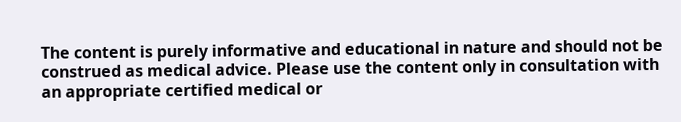The content is purely informative and educational in nature and should not be construed as medical advice. Please use the content only in consultation with an appropriate certified medical or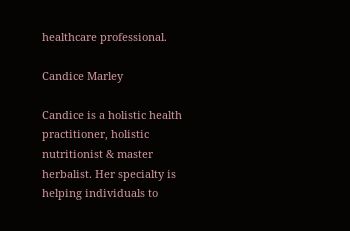healthcare professional.

Candice Marley

Candice is a holistic health practitioner, holistic nutritionist & master herbalist. Her specialty is helping individuals to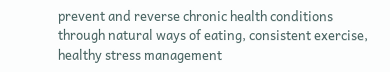prevent and reverse chronic health conditions through natural ways of eating, consistent exercise, healthy stress management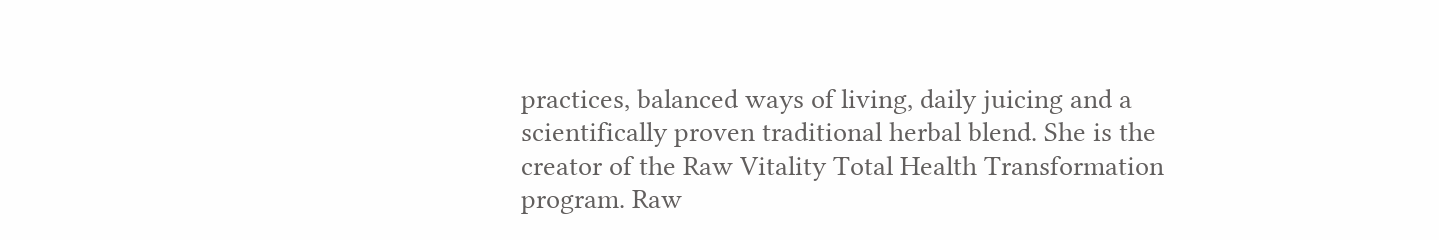practices, balanced ways of living, daily juicing and a scientifically proven traditional herbal blend. She is the creator of the Raw Vitality Total Health Transformation program. Raw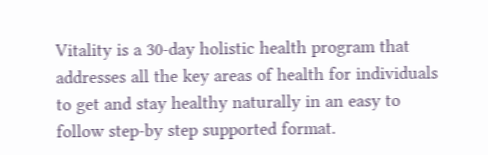Vitality is a 30-day holistic health program that addresses all the key areas of health for individuals to get and stay healthy naturally in an easy to follow step-by step supported format.